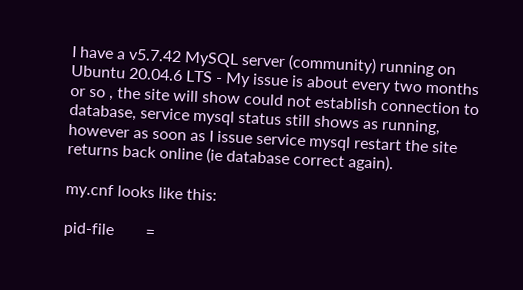I have a v5.7.42 MySQL server (community) running on Ubuntu 20.04.6 LTS - My issue is about every two months or so , the site will show could not establish connection to database, service mysql status still shows as running, however as soon as I issue service mysql restart the site returns back online (ie database correct again).

my.cnf looks like this:

pid-file        =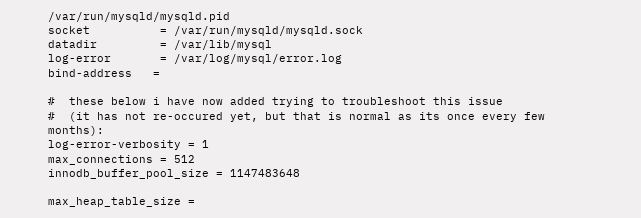/var/run/mysqld/mysqld.pid
socket          = /var/run/mysqld/mysqld.sock
datadir         = /var/lib/mysql
log-error       = /var/log/mysql/error.log
bind-address   =

#  these below i have now added trying to troubleshoot this issue
#  (it has not re-occured yet, but that is normal as its once every few months):
log-error-verbosity = 1
max_connections = 512
innodb_buffer_pool_size = 1147483648

max_heap_table_size =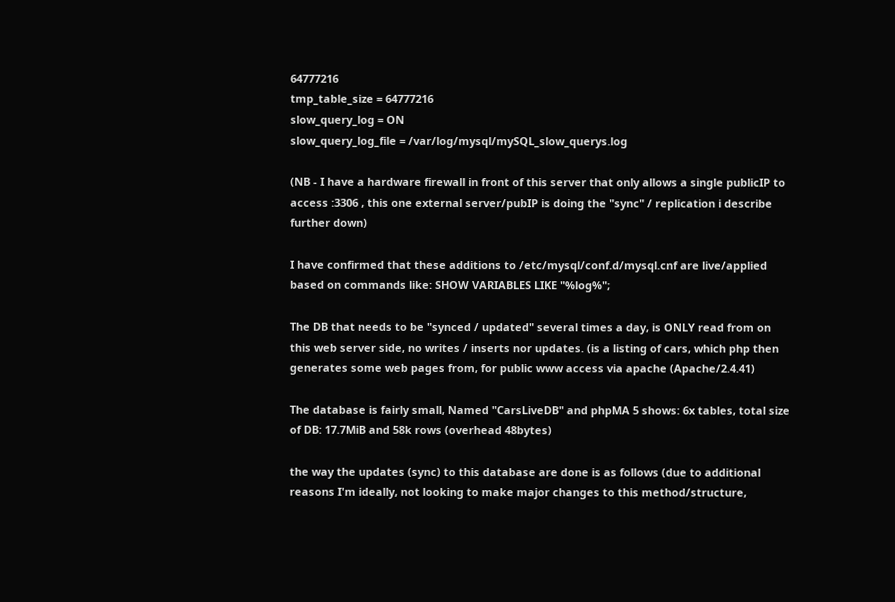64777216
tmp_table_size = 64777216
slow_query_log = ON
slow_query_log_file = /var/log/mysql/mySQL_slow_querys.log

(NB - I have a hardware firewall in front of this server that only allows a single publicIP to access :3306 , this one external server/pubIP is doing the "sync" / replication i describe further down)

I have confirmed that these additions to /etc/mysql/conf.d/mysql.cnf are live/applied based on commands like: SHOW VARIABLES LIKE "%log%";

The DB that needs to be "synced / updated" several times a day, is ONLY read from on this web server side, no writes / inserts nor updates. (is a listing of cars, which php then generates some web pages from, for public www access via apache (Apache/2.4.41)

The database is fairly small, Named "CarsLiveDB" and phpMA 5 shows: 6x tables, total size of DB: 17.7MiB and 58k rows (overhead 48bytes)

the way the updates (sync) to this database are done is as follows (due to additional reasons I'm ideally, not looking to make major changes to this method/structure,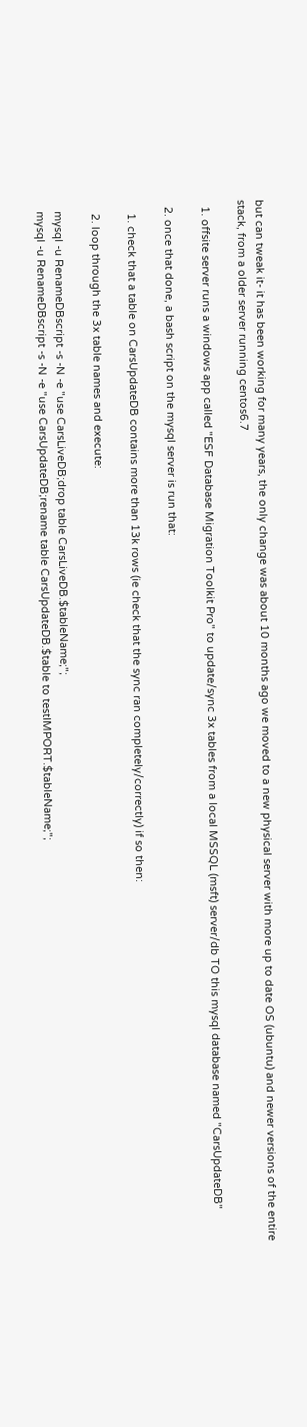but can tweak it- it has been working for many years, the only change was about 10 months ago we moved to a new physical server with more up to date OS (ubuntu) and newer versions of the entire stack, from a older server running centos6.7

  1. offsite server runs a windows app called "ESF Database Migration Toolkit Pro" to update/sync 3x tables from a local MSSQL (msft) server/db TO this mysql database named "CarsUpdateDB"

  2. once that done, a bash script on the mysql server is run that:

    1. check that a table on CarsUpdateDB contains more than 13k rows (ie check that the sync ran completely/correctly) if so then:

    2. loop through the 3x table names and execute:

   mysql -u RenameDBscript -s -N -e "use CarsLiveDB;drop table CarsLiveDB.$tableName;";
   mysql -u RenameDBscript -s -N -e "use CarsUpdateDB;rename table CarsUpdateDB.$table to testIMPORT.$tableName;";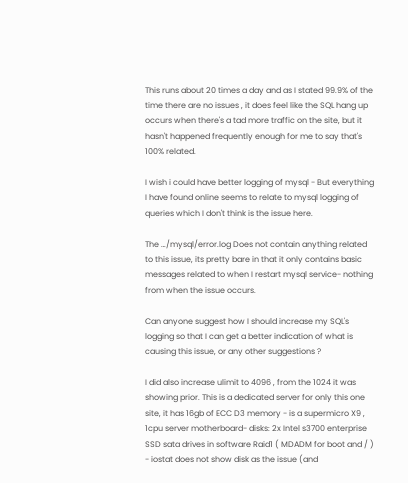This runs about 20 times a day and as I stated 99.9% of the time there are no issues , it does feel like the SQL hang up occurs when there's a tad more traffic on the site, but it hasn't happened frequently enough for me to say that's 100% related.

I wish i could have better logging of mysql - But everything I have found online seems to relate to mysql logging of queries which I don't think is the issue here.

The …/mysql/error.log Does not contain anything related to this issue, its pretty bare in that it only contains basic messages related to when I restart mysql service- nothing from when the issue occurs.

Can anyone suggest how I should increase my SQL's logging so that I can get a better indication of what is causing this issue, or any other suggestions ?

I did also increase ulimit to 4096 , from the 1024 it was showing prior. This is a dedicated server for only this one site, it has 16gb of ECC D3 memory - is a supermicro X9 , 1cpu server motherboard- disks: 2x Intel s3700 enterprise SSD sata drives in software Raid1 ( MDADM for boot and / ) - iostat does not show disk as the issue (and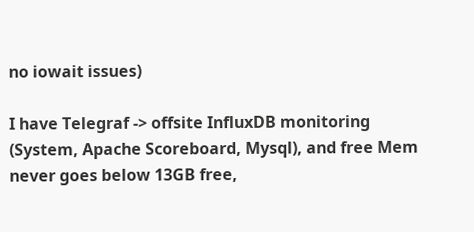no iowait issues)

I have Telegraf -> offsite InfluxDB monitoring (System, Apache Scoreboard, Mysql), and free Mem never goes below 13GB free,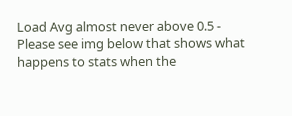Load Avg almost never above 0.5 - Please see img below that shows what happens to stats when the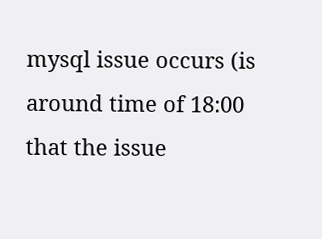mysql issue occurs (is around time of 18:00 that the issue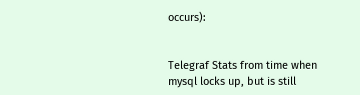occurs):


Telegraf Stats from time when mysql locks up, but is still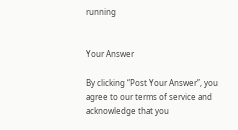running


Your Answer

By clicking “Post Your Answer”, you agree to our terms of service and acknowledge that you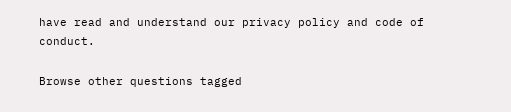have read and understand our privacy policy and code of conduct.

Browse other questions tagged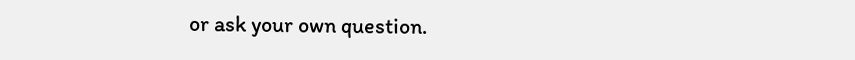or ask your own question.